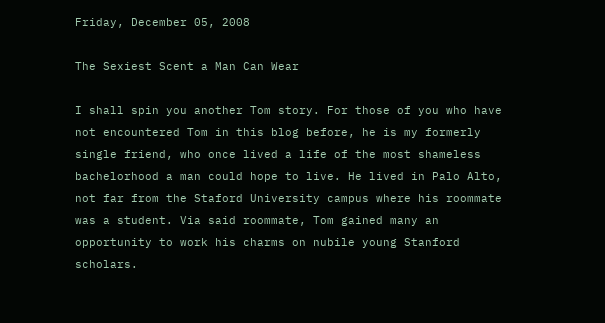Friday, December 05, 2008

The Sexiest Scent a Man Can Wear

I shall spin you another Tom story. For those of you who have not encountered Tom in this blog before, he is my formerly single friend, who once lived a life of the most shameless bachelorhood a man could hope to live. He lived in Palo Alto, not far from the Staford University campus where his roommate was a student. Via said roommate, Tom gained many an opportunity to work his charms on nubile young Stanford scholars.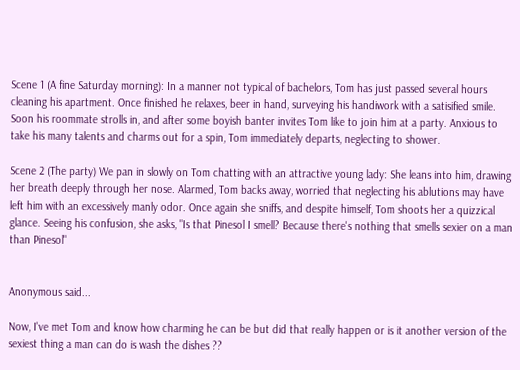Scene 1 (A fine Saturday morning): In a manner not typical of bachelors, Tom has just passed several hours cleaning his apartment. Once finished he relaxes, beer in hand, surveying his handiwork with a satisified smile. Soon his roommate strolls in, and after some boyish banter invites Tom like to join him at a party. Anxious to take his many talents and charms out for a spin, Tom immediately departs, neglecting to shower.

Scene 2 (The party) We pan in slowly on Tom chatting with an attractive young lady: She leans into him, drawing her breath deeply through her nose. Alarmed, Tom backs away, worried that neglecting his ablutions may have left him with an excessively manly odor. Once again she sniffs, and despite himself, Tom shoots her a quizzical glance. Seeing his confusion, she asks, "Is that Pinesol I smell? Because there's nothing that smells sexier on a man than Pinesol"


Anonymous said...

Now, I've met Tom and know how charming he can be but did that really happen or is it another version of the sexiest thing a man can do is wash the dishes ??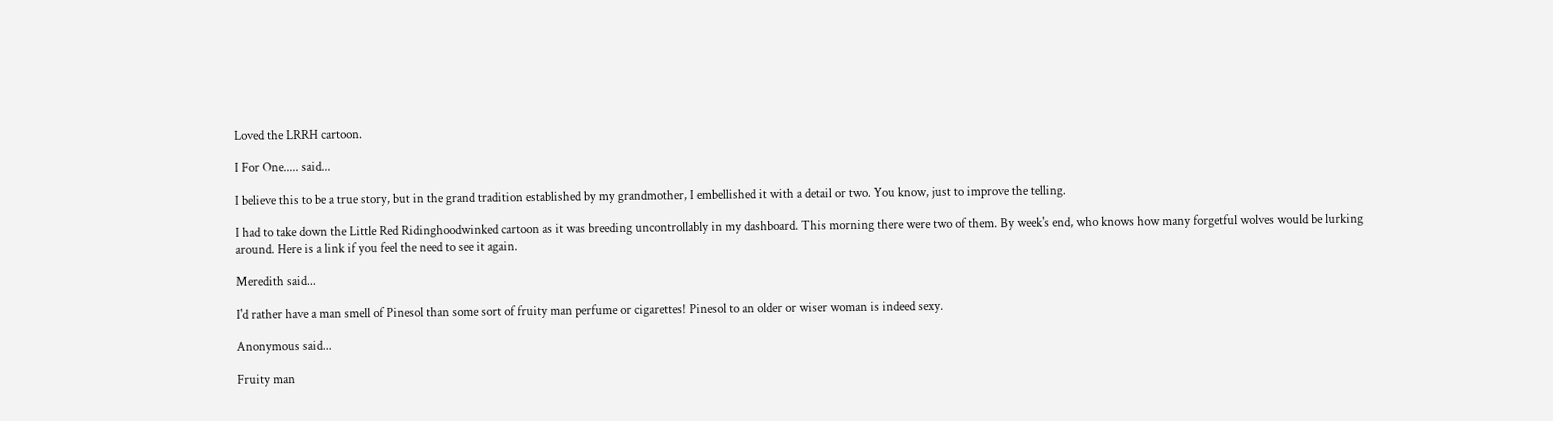Loved the LRRH cartoon.

I For One..... said...

I believe this to be a true story, but in the grand tradition established by my grandmother, I embellished it with a detail or two. You know, just to improve the telling.

I had to take down the Little Red Ridinghoodwinked cartoon as it was breeding uncontrollably in my dashboard. This morning there were two of them. By week's end, who knows how many forgetful wolves would be lurking around. Here is a link if you feel the need to see it again.

Meredith said...

I'd rather have a man smell of Pinesol than some sort of fruity man perfume or cigarettes! Pinesol to an older or wiser woman is indeed sexy.

Anonymous said...

Fruity man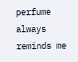perfume always reminds me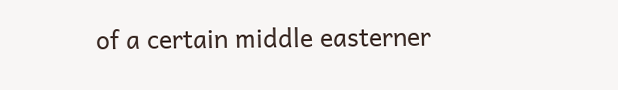of a certain middle easterner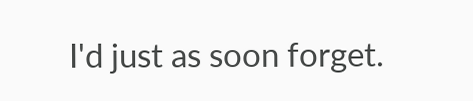I'd just as soon forget.